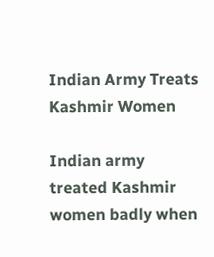Indian Army Treats Kashmir Women

Indian army treated Kashmir women badly when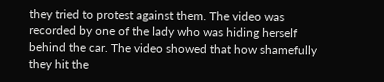they tried to protest against them. The video was recorded by one of the lady who was hiding herself behind the car. The video showed that how shamefully they hit the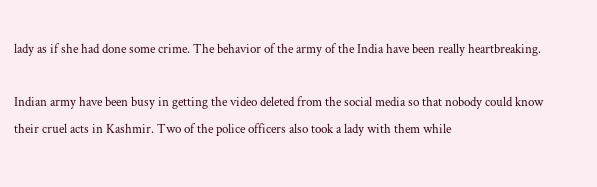lady as if she had done some crime. The behavior of the army of the India have been really heartbreaking.

Indian army have been busy in getting the video deleted from the social media so that nobody could know their cruel acts in Kashmir. Two of the police officers also took a lady with them while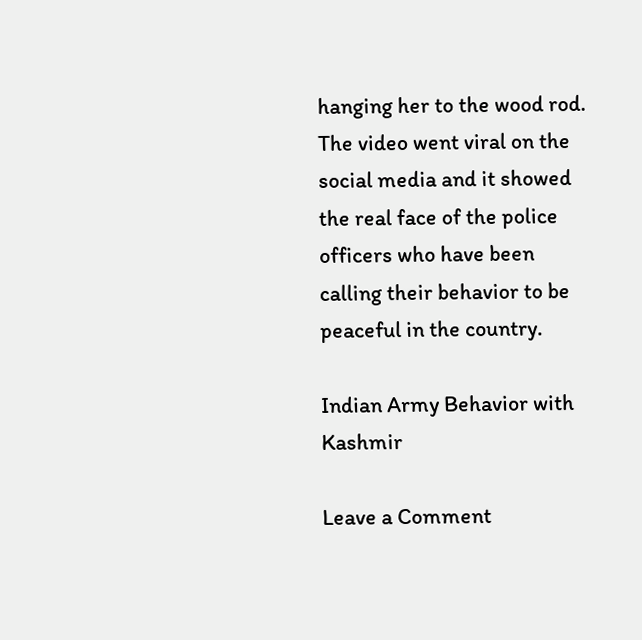hanging her to the wood rod. The video went viral on the social media and it showed the real face of the police officers who have been calling their behavior to be peaceful in the country.

Indian Army Behavior with Kashmir

Leave a Comment